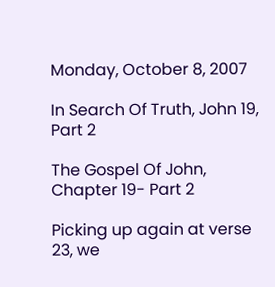Monday, October 8, 2007

In Search Of Truth, John 19, Part 2

The Gospel Of John, Chapter 19- Part 2

Picking up again at verse 23, we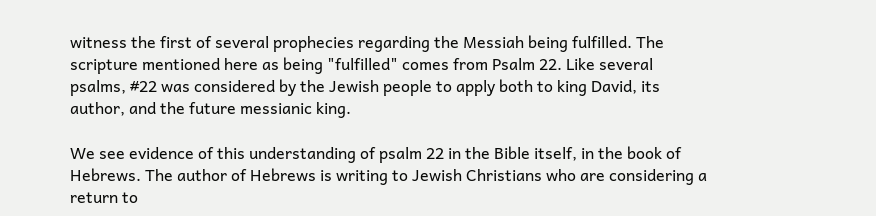witness the first of several prophecies regarding the Messiah being fulfilled. The scripture mentioned here as being "fulfilled" comes from Psalm 22. Like several psalms, #22 was considered by the Jewish people to apply both to king David, its author, and the future messianic king.

We see evidence of this understanding of psalm 22 in the Bible itself, in the book of Hebrews. The author of Hebrews is writing to Jewish Christians who are considering a return to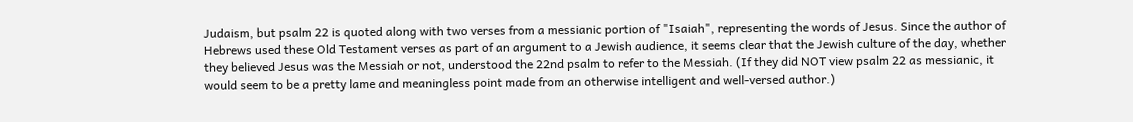Judaism, but psalm 22 is quoted along with two verses from a messianic portion of "Isaiah", representing the words of Jesus. Since the author of Hebrews used these Old Testament verses as part of an argument to a Jewish audience, it seems clear that the Jewish culture of the day, whether they believed Jesus was the Messiah or not, understood the 22nd psalm to refer to the Messiah. (If they did NOT view psalm 22 as messianic, it would seem to be a pretty lame and meaningless point made from an otherwise intelligent and well-versed author.)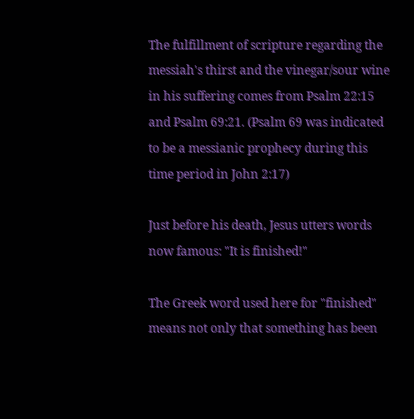The fulfillment of scripture regarding the messiah's thirst and the vinegar/sour wine in his suffering comes from Psalm 22:15 and Psalm 69:21. (Psalm 69 was indicated to be a messianic prophecy during this time period in John 2:17)

Just before his death, Jesus utters words now famous: "It is finished!"

The Greek word used here for "finished" means not only that something has been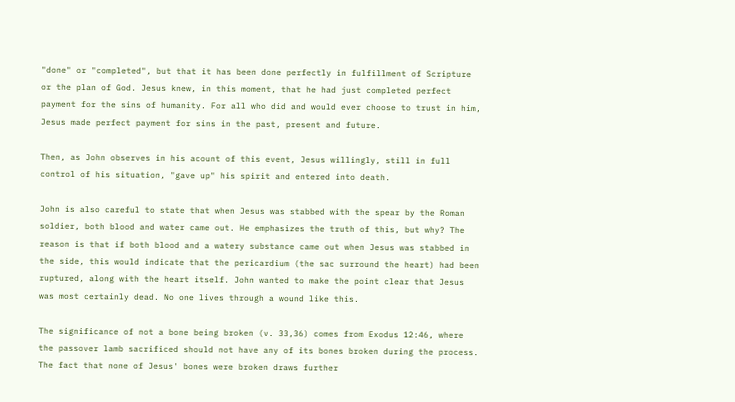"done" or "completed", but that it has been done perfectly in fulfillment of Scripture or the plan of God. Jesus knew, in this moment, that he had just completed perfect payment for the sins of humanity. For all who did and would ever choose to trust in him, Jesus made perfect payment for sins in the past, present and future.

Then, as John observes in his acount of this event, Jesus willingly, still in full control of his situation, "gave up" his spirit and entered into death.

John is also careful to state that when Jesus was stabbed with the spear by the Roman soldier, both blood and water came out. He emphasizes the truth of this, but why? The reason is that if both blood and a watery substance came out when Jesus was stabbed in the side, this would indicate that the pericardium (the sac surround the heart) had been ruptured, along with the heart itself. John wanted to make the point clear that Jesus was most certainly dead. No one lives through a wound like this.

The significance of not a bone being broken (v. 33,36) comes from Exodus 12:46, where the passover lamb sacrificed should not have any of its bones broken during the process. The fact that none of Jesus' bones were broken draws further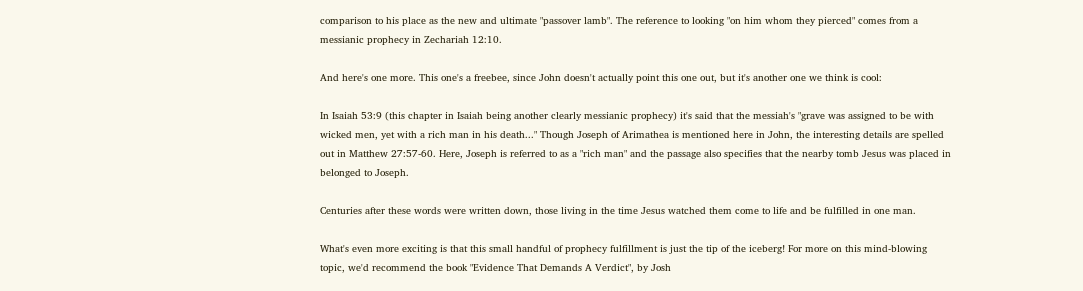comparison to his place as the new and ultimate "passover lamb". The reference to looking "on him whom they pierced" comes from a messianic prophecy in Zechariah 12:10.

And here's one more. This one's a freebee, since John doesn't actually point this one out, but it's another one we think is cool:

In Isaiah 53:9 (this chapter in Isaiah being another clearly messianic prophecy) it's said that the messiah's "grave was assigned to be with wicked men, yet with a rich man in his death..." Though Joseph of Arimathea is mentioned here in John, the interesting details are spelled out in Matthew 27:57-60. Here, Joseph is referred to as a "rich man" and the passage also specifies that the nearby tomb Jesus was placed in belonged to Joseph.

Centuries after these words were written down, those living in the time Jesus watched them come to life and be fulfilled in one man.

What's even more exciting is that this small handful of prophecy fulfillment is just the tip of the iceberg! For more on this mind-blowing topic, we'd recommend the book "Evidence That Demands A Verdict", by Josh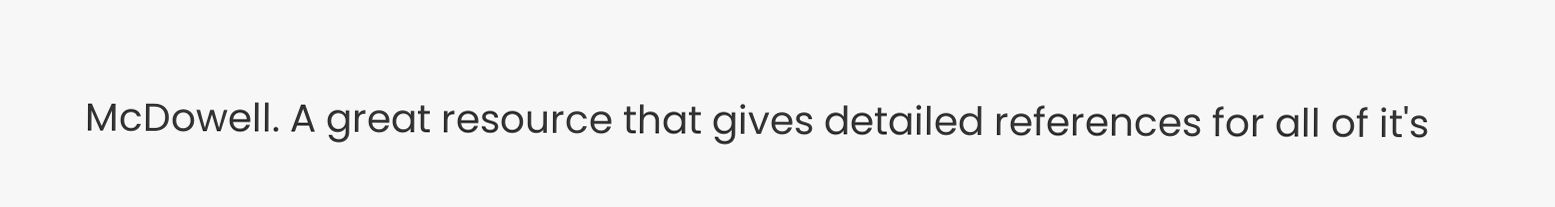McDowell. A great resource that gives detailed references for all of it's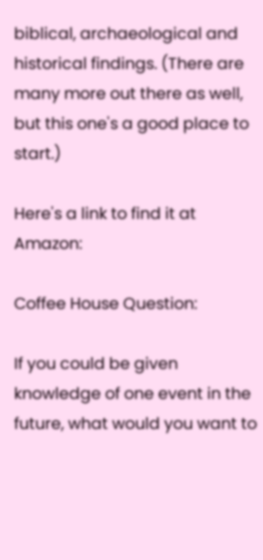biblical, archaeological and historical findings. (There are many more out there as well, but this one's a good place to start.)

Here's a link to find it at Amazon:

Coffee House Question:

If you could be given knowledge of one event in the future, what would you want to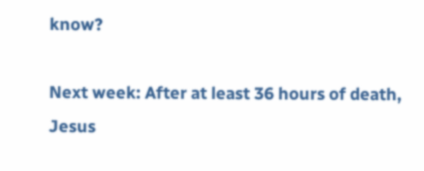know?

Next week: After at least 36 hours of death, Jesus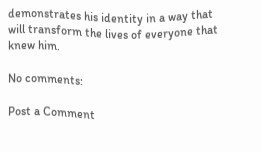demonstrates his identity in a way that will transform the lives of everyone that knew him.

No comments:

Post a Comment